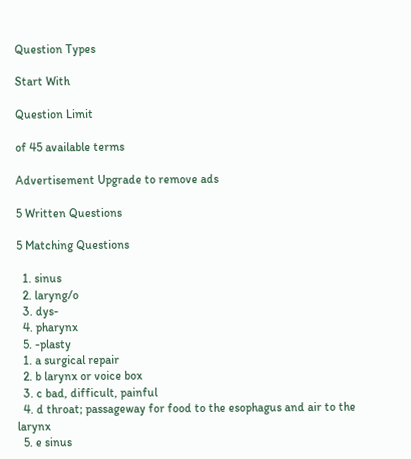Question Types

Start With

Question Limit

of 45 available terms

Advertisement Upgrade to remove ads

5 Written Questions

5 Matching Questions

  1. sinus
  2. laryng/o
  3. dys-
  4. pharynx
  5. -plasty
  1. a surgical repair
  2. b larynx or voice box
  3. c bad, difficult, painful
  4. d throat; passageway for food to the esophagus and air to the larynx
  5. e sinus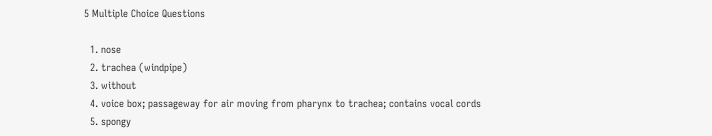5 Multiple Choice Questions

  1. nose
  2. trachea (windpipe)
  3. without
  4. voice box; passageway for air moving from pharynx to trachea; contains vocal cords
  5. spongy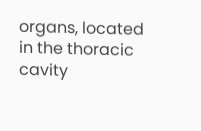organs, located in the thoracic cavity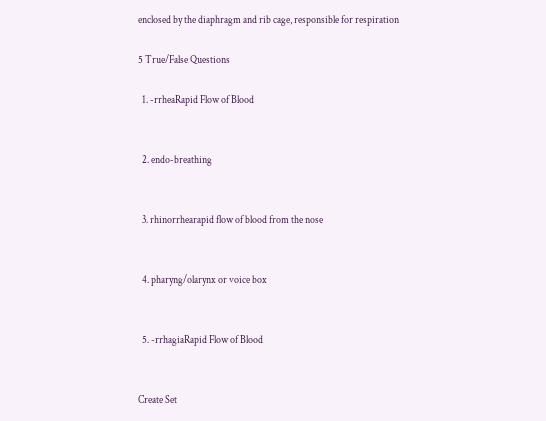enclosed by the diaphragm and rib cage, responsible for respiration

5 True/False Questions

  1. -rrheaRapid Flow of Blood


  2. endo-breathing


  3. rhinorrhearapid flow of blood from the nose


  4. pharyng/olarynx or voice box


  5. -rrhagiaRapid Flow of Blood


Create Set